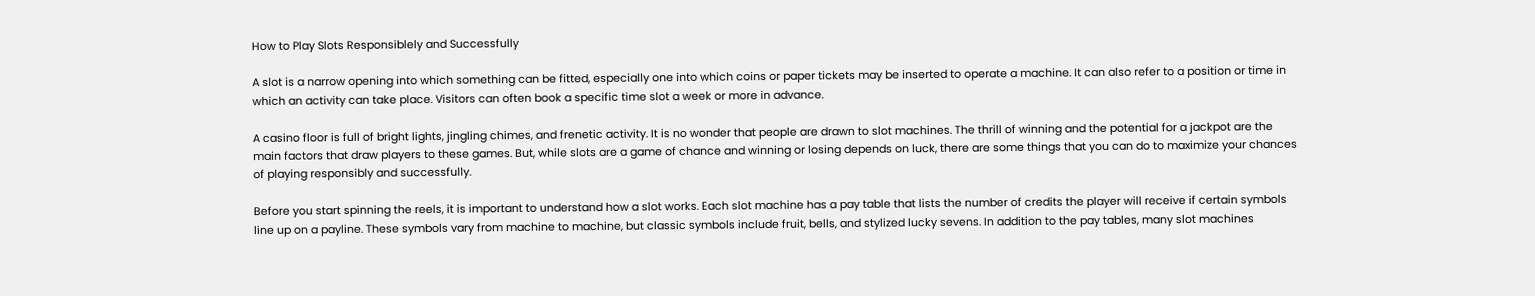How to Play Slots Responsiblely and Successfully

A slot is a narrow opening into which something can be fitted, especially one into which coins or paper tickets may be inserted to operate a machine. It can also refer to a position or time in which an activity can take place. Visitors can often book a specific time slot a week or more in advance.

A casino floor is full of bright lights, jingling chimes, and frenetic activity. It is no wonder that people are drawn to slot machines. The thrill of winning and the potential for a jackpot are the main factors that draw players to these games. But, while slots are a game of chance and winning or losing depends on luck, there are some things that you can do to maximize your chances of playing responsibly and successfully.

Before you start spinning the reels, it is important to understand how a slot works. Each slot machine has a pay table that lists the number of credits the player will receive if certain symbols line up on a payline. These symbols vary from machine to machine, but classic symbols include fruit, bells, and stylized lucky sevens. In addition to the pay tables, many slot machines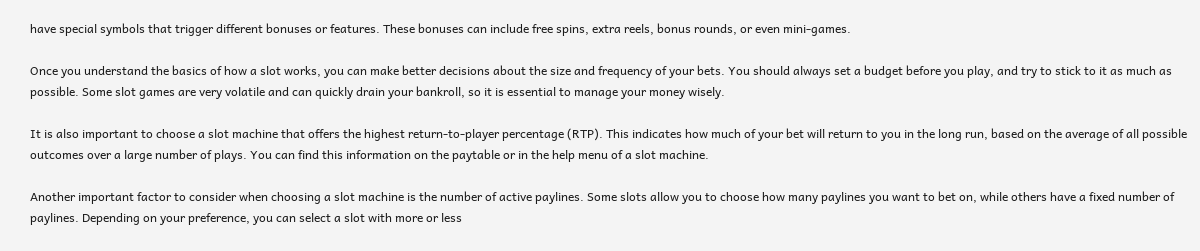have special symbols that trigger different bonuses or features. These bonuses can include free spins, extra reels, bonus rounds, or even mini-games.

Once you understand the basics of how a slot works, you can make better decisions about the size and frequency of your bets. You should always set a budget before you play, and try to stick to it as much as possible. Some slot games are very volatile and can quickly drain your bankroll, so it is essential to manage your money wisely.

It is also important to choose a slot machine that offers the highest return-to-player percentage (RTP). This indicates how much of your bet will return to you in the long run, based on the average of all possible outcomes over a large number of plays. You can find this information on the paytable or in the help menu of a slot machine.

Another important factor to consider when choosing a slot machine is the number of active paylines. Some slots allow you to choose how many paylines you want to bet on, while others have a fixed number of paylines. Depending on your preference, you can select a slot with more or less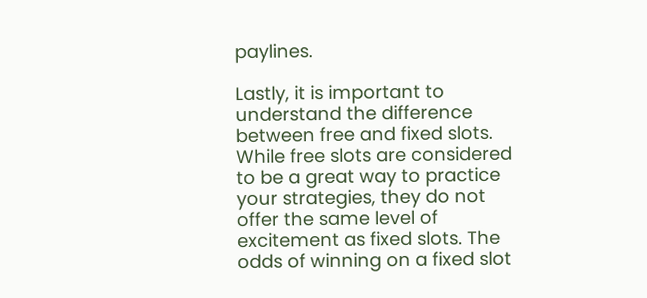paylines.

Lastly, it is important to understand the difference between free and fixed slots. While free slots are considered to be a great way to practice your strategies, they do not offer the same level of excitement as fixed slots. The odds of winning on a fixed slot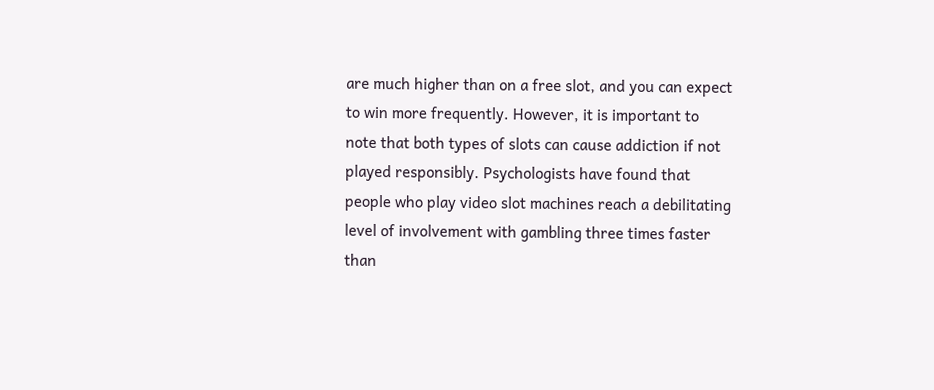are much higher than on a free slot, and you can expect to win more frequently. However, it is important to note that both types of slots can cause addiction if not played responsibly. Psychologists have found that people who play video slot machines reach a debilitating level of involvement with gambling three times faster than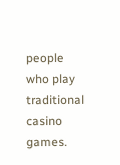people who play traditional casino games.